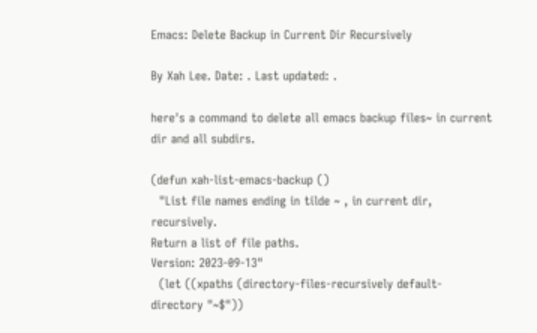Emacs: Delete Backup in Current Dir Recursively

By Xah Lee. Date: . Last updated: .

here's a command to delete all emacs backup files~ in current dir and all subdirs.

(defun xah-list-emacs-backup ()
  "List file names ending in tilde ~ , in current dir, recursively.
Return a list of file paths.
Version: 2023-09-13"
  (let ((xpaths (directory-files-recursively default-directory "~$"))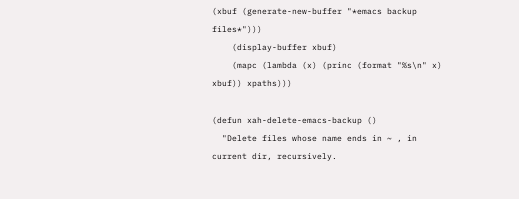(xbuf (generate-new-buffer "*emacs backup files*")))
    (display-buffer xbuf)
    (mapc (lambda (x) (princ (format "%s\n" x) xbuf)) xpaths)))

(defun xah-delete-emacs-backup ()
  "Delete files whose name ends in ~ , in current dir, recursively.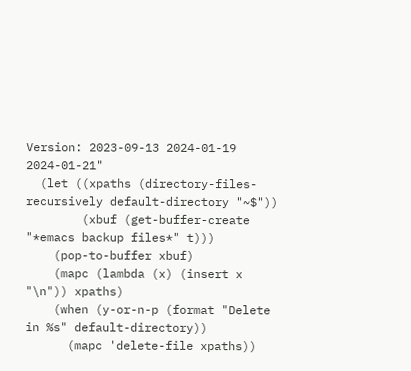Version: 2023-09-13 2024-01-19 2024-01-21"
  (let ((xpaths (directory-files-recursively default-directory "~$"))
        (xbuf (get-buffer-create "*emacs backup files*" t)))
    (pop-to-buffer xbuf)
    (mapc (lambda (x) (insert x "\n")) xpaths)
    (when (y-or-n-p (format "Delete in %s" default-directory))
      (mapc 'delete-file xpaths))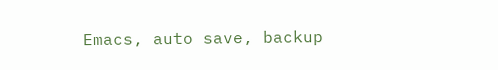Emacs, auto save, backup